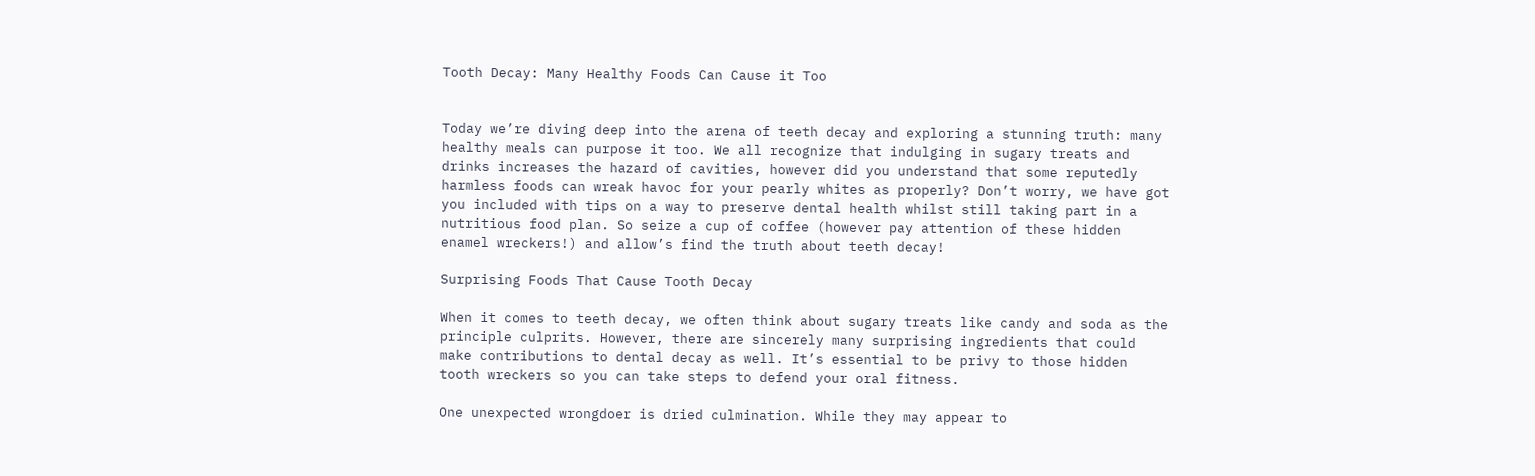Tooth Decay: Many Healthy Foods Can Cause it Too


Today we’re diving deep into the arena of teeth decay and exploring a stunning truth: many healthy meals can purpose it too. We all recognize that indulging in sugary treats and drinks increases the hazard of cavities, however did you understand that some reputedly harmless foods can wreak havoc for your pearly whites as properly? Don’t worry, we have got you included with tips on a way to preserve dental health whilst still taking part in a nutritious food plan. So seize a cup of coffee (however pay attention of these hidden enamel wreckers!) and allow’s find the truth about teeth decay!

Surprising Foods That Cause Tooth Decay

When it comes to teeth decay, we often think about sugary treats like candy and soda as the principle culprits. However, there are sincerely many surprising ingredients that could make contributions to dental decay as well. It’s essential to be privy to those hidden tooth wreckers so you can take steps to defend your oral fitness.

One unexpected wrongdoer is dried culmination. While they may appear to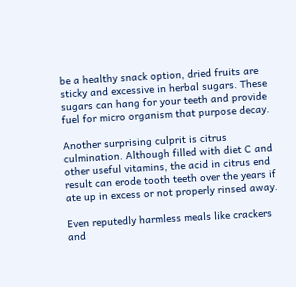be a healthy snack option, dried fruits are sticky and excessive in herbal sugars. These sugars can hang for your teeth and provide fuel for micro organism that purpose decay.

Another surprising culprit is citrus culmination. Although filled with diet C and other useful vitamins, the acid in citrus end result can erode tooth teeth over the years if ate up in excess or not properly rinsed away.

Even reputedly harmless meals like crackers and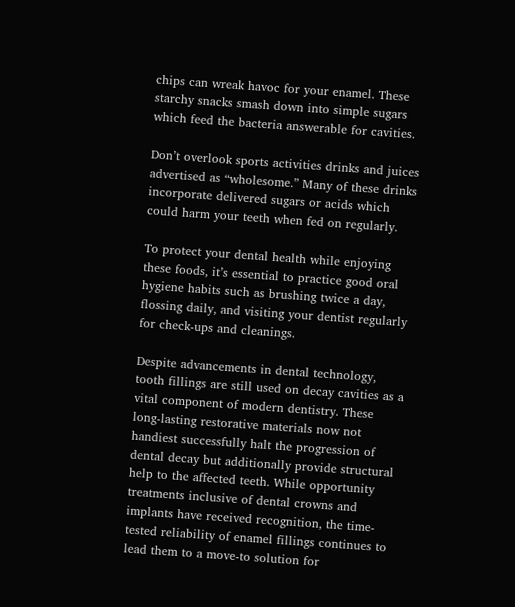chips can wreak havoc for your enamel. These starchy snacks smash down into simple sugars which feed the bacteria answerable for cavities.

Don’t overlook sports activities drinks and juices advertised as “wholesome.” Many of these drinks incorporate delivered sugars or acids which could harm your teeth when fed on regularly.

To protect your dental health while enjoying these foods, it’s essential to practice good oral hygiene habits such as brushing twice a day, flossing daily, and visiting your dentist regularly for check-ups and cleanings.

Despite advancements in dental technology, tooth fillings are still used on decay cavities as a vital component of modern dentistry. These long-lasting restorative materials now not handiest successfully halt the progression of dental decay but additionally provide structural help to the affected teeth. While opportunity treatments inclusive of dental crowns and implants have received recognition, the time-tested reliability of enamel fillings continues to lead them to a move-to solution for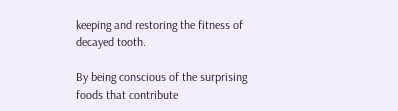keeping and restoring the fitness of decayed tooth.

By being conscious of the surprising foods that contribute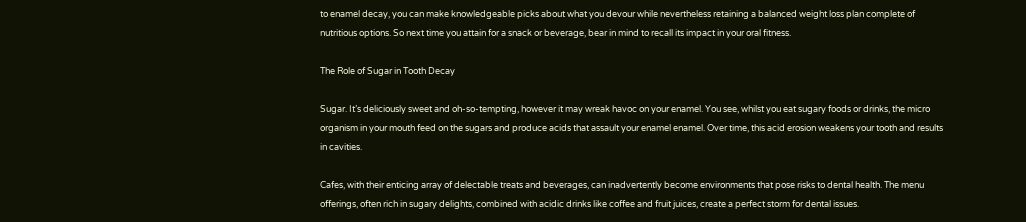to enamel decay, you can make knowledgeable picks about what you devour while nevertheless retaining a balanced weight loss plan complete of nutritious options. So next time you attain for a snack or beverage, bear in mind to recall its impact in your oral fitness.

The Role of Sugar in Tooth Decay

Sugar. It’s deliciously sweet and oh-so-tempting, however it may wreak havoc on your enamel. You see, whilst you eat sugary foods or drinks, the micro organism in your mouth feed on the sugars and produce acids that assault your enamel enamel. Over time, this acid erosion weakens your tooth and results in cavities.

Cafes, with their enticing array of delectable treats and beverages, can inadvertently become environments that pose risks to dental health. The menu offerings, often rich in sugary delights, combined with acidic drinks like coffee and fruit juices, create a perfect storm for dental issues.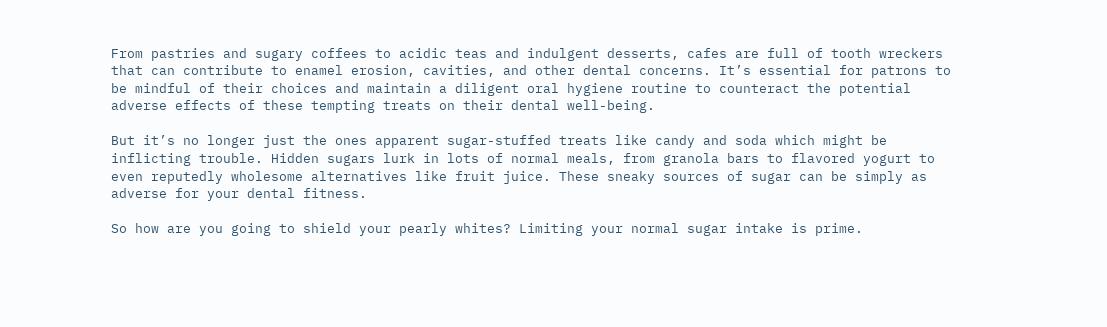From pastries and sugary coffees to acidic teas and indulgent desserts, cafes are full of tooth wreckers that can contribute to enamel erosion, cavities, and other dental concerns. It’s essential for patrons to be mindful of their choices and maintain a diligent oral hygiene routine to counteract the potential adverse effects of these tempting treats on their dental well-being.

But it’s no longer just the ones apparent sugar-stuffed treats like candy and soda which might be inflicting trouble. Hidden sugars lurk in lots of normal meals, from granola bars to flavored yogurt to even reputedly wholesome alternatives like fruit juice. These sneaky sources of sugar can be simply as adverse for your dental fitness.

So how are you going to shield your pearly whites? Limiting your normal sugar intake is prime.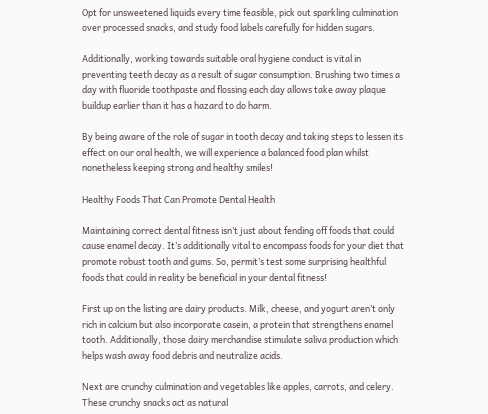Opt for unsweetened liquids every time feasible, pick out sparkling culmination over processed snacks, and study food labels carefully for hidden sugars.

Additionally, working towards suitable oral hygiene conduct is vital in preventing teeth decay as a result of sugar consumption. Brushing two times a day with fluoride toothpaste and flossing each day allows take away plaque buildup earlier than it has a hazard to do harm.

By being aware of the role of sugar in tooth decay and taking steps to lessen its effect on our oral health, we will experience a balanced food plan whilst nonetheless keeping strong and healthy smiles!

Healthy Foods That Can Promote Dental Health

Maintaining correct dental fitness isn’t just about fending off foods that could cause enamel decay. It’s additionally vital to encompass foods for your diet that promote robust tooth and gums. So, permit’s test some surprising healthful foods that could in reality be beneficial in your dental fitness!

First up on the listing are dairy products. Milk, cheese, and yogurt aren’t only rich in calcium but also incorporate casein, a protein that strengthens enamel tooth. Additionally, those dairy merchandise stimulate saliva production which helps wash away food debris and neutralize acids.

Next are crunchy culmination and vegetables like apples, carrots, and celery. These crunchy snacks act as natural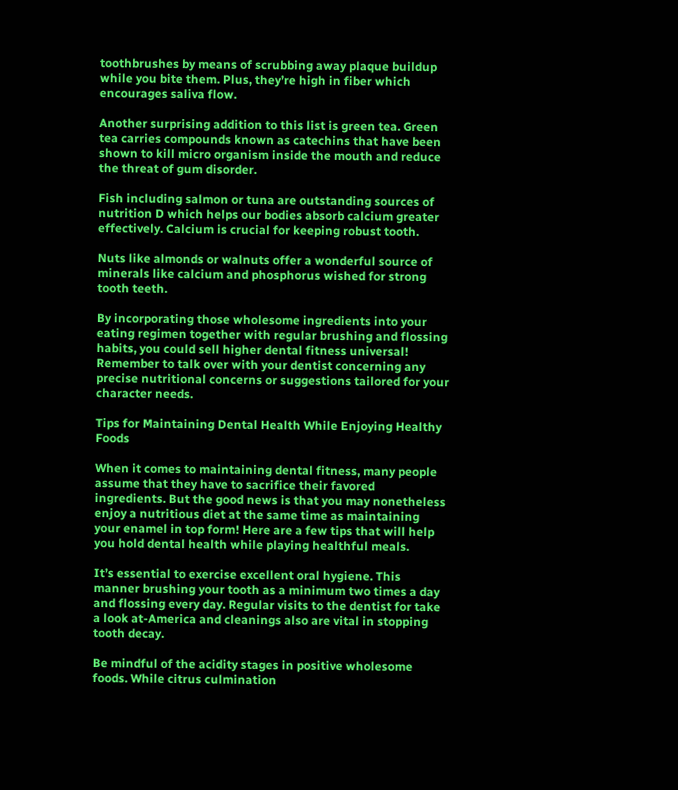toothbrushes by means of scrubbing away plaque buildup while you bite them. Plus, they’re high in fiber which encourages saliva flow.

Another surprising addition to this list is green tea. Green tea carries compounds known as catechins that have been shown to kill micro organism inside the mouth and reduce the threat of gum disorder.

Fish including salmon or tuna are outstanding sources of nutrition D which helps our bodies absorb calcium greater effectively. Calcium is crucial for keeping robust tooth.

Nuts like almonds or walnuts offer a wonderful source of minerals like calcium and phosphorus wished for strong tooth teeth.

By incorporating those wholesome ingredients into your eating regimen together with regular brushing and flossing habits, you could sell higher dental fitness universal! Remember to talk over with your dentist concerning any precise nutritional concerns or suggestions tailored for your character needs.

Tips for Maintaining Dental Health While Enjoying Healthy Foods

When it comes to maintaining dental fitness, many people assume that they have to sacrifice their favored ingredients. But the good news is that you may nonetheless enjoy a nutritious diet at the same time as maintaining your enamel in top form! Here are a few tips that will help you hold dental health while playing healthful meals.

It’s essential to exercise excellent oral hygiene. This manner brushing your tooth as a minimum two times a day and flossing every day. Regular visits to the dentist for take a look at-America and cleanings also are vital in stopping tooth decay.

Be mindful of the acidity stages in positive wholesome foods. While citrus culmination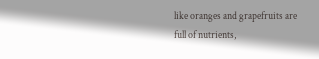like oranges and grapefruits are full of nutrients,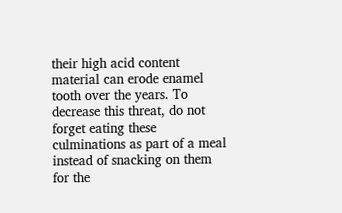their high acid content material can erode enamel tooth over the years. To decrease this threat, do not forget eating these culminations as part of a meal instead of snacking on them for the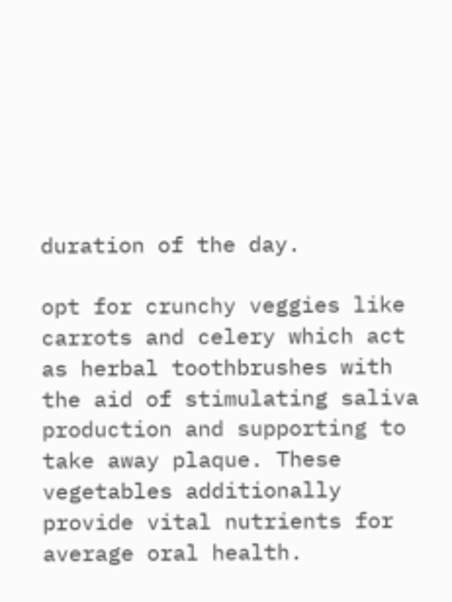duration of the day.

opt for crunchy veggies like carrots and celery which act as herbal toothbrushes with the aid of stimulating saliva production and supporting to take away plaque. These vegetables additionally provide vital nutrients for average oral health.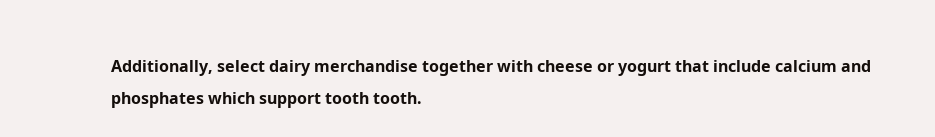Additionally, select dairy merchandise together with cheese or yogurt that include calcium and phosphates which support tooth tooth.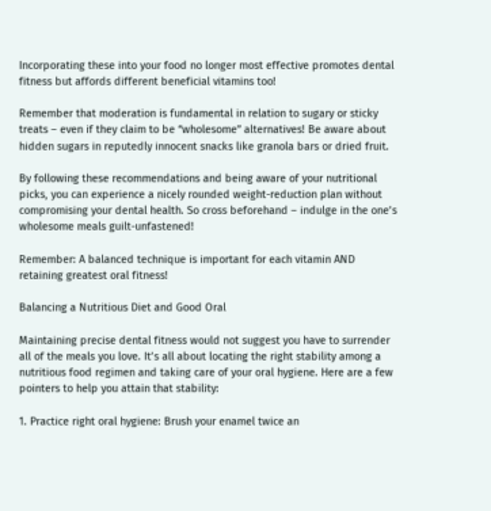Incorporating these into your food no longer most effective promotes dental fitness but affords different beneficial vitamins too!

Remember that moderation is fundamental in relation to sugary or sticky treats – even if they claim to be “wholesome” alternatives! Be aware about hidden sugars in reputedly innocent snacks like granola bars or dried fruit.

By following these recommendations and being aware of your nutritional picks, you can experience a nicely rounded weight-reduction plan without compromising your dental health. So cross beforehand – indulge in the one’s wholesome meals guilt-unfastened!

Remember: A balanced technique is important for each vitamin AND retaining greatest oral fitness!

Balancing a Nutritious Diet and Good Oral

Maintaining precise dental fitness would not suggest you have to surrender all of the meals you love. It’s all about locating the right stability among a nutritious food regimen and taking care of your oral hygiene. Here are a few pointers to help you attain that stability:

1. Practice right oral hygiene: Brush your enamel twice an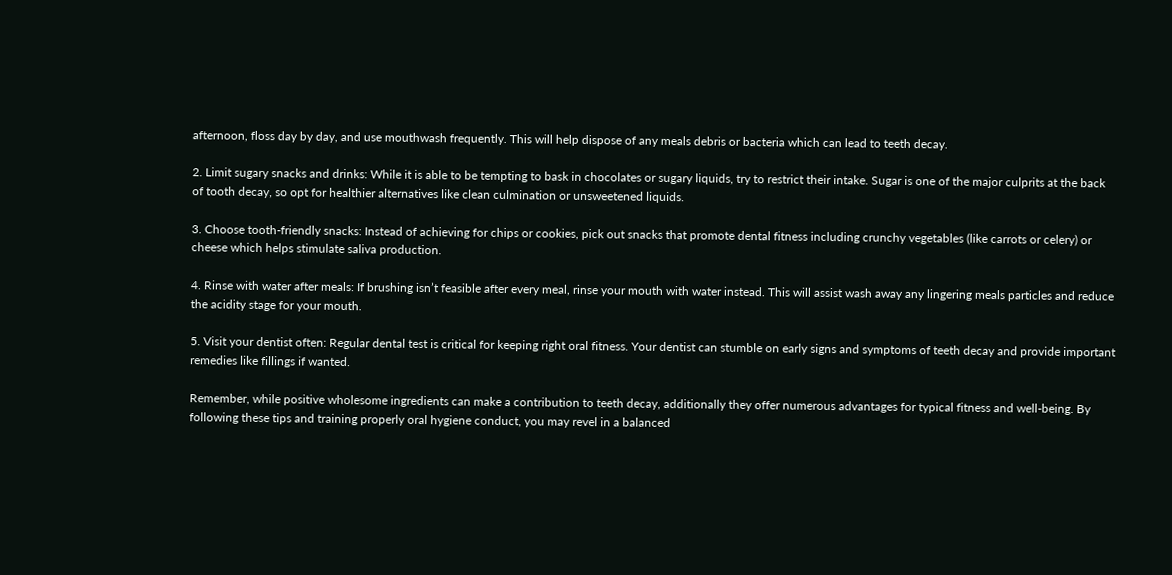afternoon, floss day by day, and use mouthwash frequently. This will help dispose of any meals debris or bacteria which can lead to teeth decay.

2. Limit sugary snacks and drinks: While it is able to be tempting to bask in chocolates or sugary liquids, try to restrict their intake. Sugar is one of the major culprits at the back of tooth decay, so opt for healthier alternatives like clean culmination or unsweetened liquids.

3. Choose tooth-friendly snacks: Instead of achieving for chips or cookies, pick out snacks that promote dental fitness including crunchy vegetables (like carrots or celery) or cheese which helps stimulate saliva production.

4. Rinse with water after meals: If brushing isn’t feasible after every meal, rinse your mouth with water instead. This will assist wash away any lingering meals particles and reduce the acidity stage for your mouth.

5. Visit your dentist often: Regular dental test is critical for keeping right oral fitness. Your dentist can stumble on early signs and symptoms of teeth decay and provide important remedies like fillings if wanted.

Remember, while positive wholesome ingredients can make a contribution to teeth decay, additionally they offer numerous advantages for typical fitness and well-being. By following these tips and training properly oral hygiene conduct, you may revel in a balanced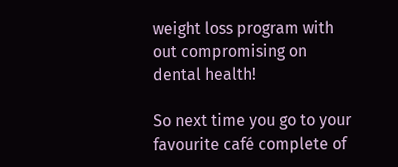weight loss program with out compromising on dental health!

So next time you go to your favourite café complete of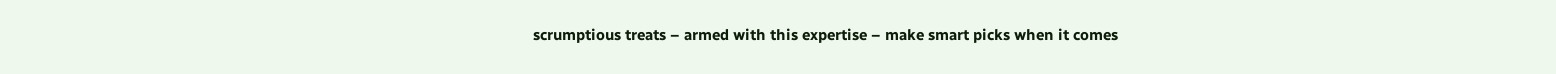scrumptious treats – armed with this expertise – make smart picks when it comes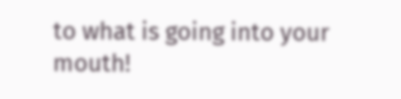to what is going into your mouth!